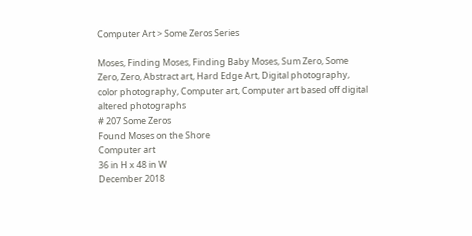Computer Art > Some Zeros Series

Moses, Finding Moses, Finding Baby Moses, Sum Zero, Some Zero, Zero, Abstract art, Hard Edge Art, Digital photography, color photography, Computer art, Computer art based off digital altered photographs
# 207 Some Zeros
Found Moses on the Shore
Computer art
36 in H x 48 in W
December 2018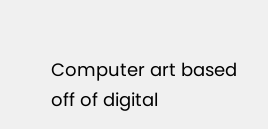Computer art based off of digital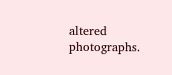altered photographs.